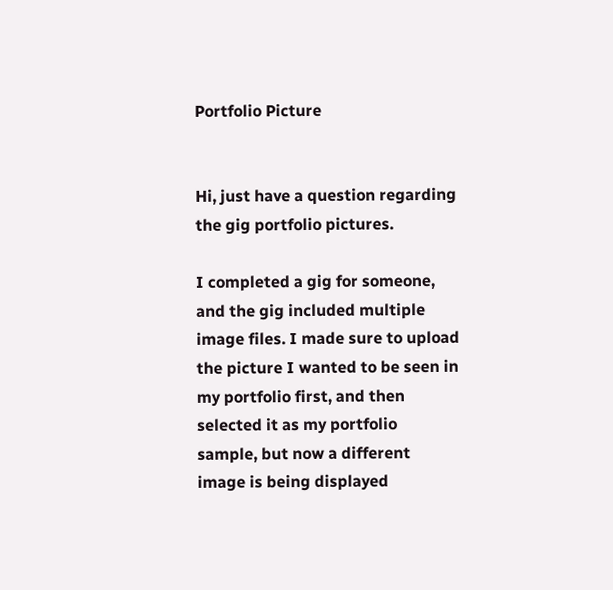Portfolio Picture


Hi, just have a question regarding the gig portfolio pictures.

I completed a gig for someone, and the gig included multiple image files. I made sure to upload the picture I wanted to be seen in my portfolio first, and then selected it as my portfolio sample, but now a different image is being displayed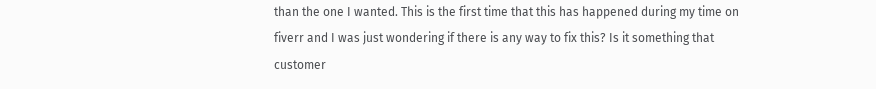than the one I wanted. This is the first time that this has happened during my time on fiverr and I was just wondering if there is any way to fix this? Is it something that customer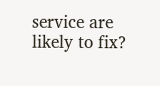service are likely to fix?